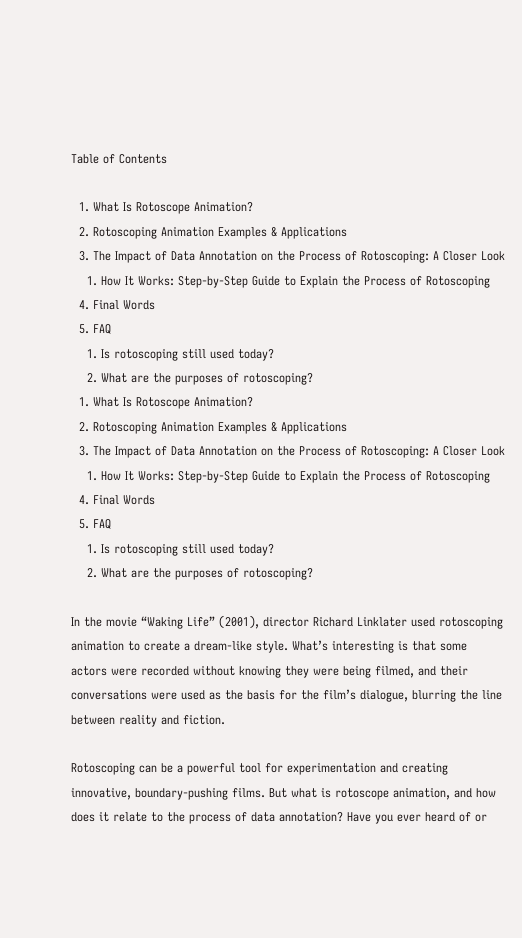Table of Contents

  1. What Is Rotoscope Animation?
  2. Rotoscoping Animation Examples & Applications
  3. The Impact of Data Annotation on the Process of Rotoscoping: A Closer Look
    1. How It Works: Step-by-Step Guide to Explain the Process of Rotoscoping
  4. Final Words
  5. FAQ
    1. Is rotoscoping still used today?
    2. What are the purposes of rotoscoping?
  1. What Is Rotoscope Animation?
  2. Rotoscoping Animation Examples & Applications
  3. The Impact of Data Annotation on the Process of Rotoscoping: A Closer Look
    1. How It Works: Step-by-Step Guide to Explain the Process of Rotoscoping
  4. Final Words
  5. FAQ
    1. Is rotoscoping still used today?
    2. What are the purposes of rotoscoping?

In the movie “Waking Life” (2001), director Richard Linklater used rotoscoping animation to create a dream-like style. What’s interesting is that some actors were recorded without knowing they were being filmed, and their conversations were used as the basis for the film’s dialogue, blurring the line between reality and fiction.

Rotoscoping can be a powerful tool for experimentation and creating innovative, boundary-pushing films. But what is rotoscope animation, and how does it relate to the process of data annotation? Have you ever heard of or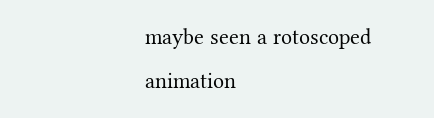maybe seen a rotoscoped animation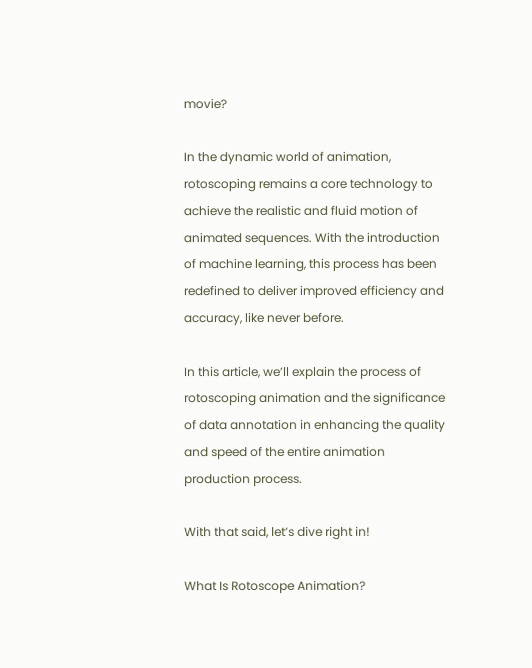movie?

In the dynamic world of animation, rotoscoping remains a core technology to achieve the realistic and fluid motion of animated sequences. With the introduction of machine learning, this process has been redefined to deliver improved efficiency and accuracy, like never before.

In this article, we’ll explain the process of rotoscoping animation and the significance of data annotation in enhancing the quality and speed of the entire animation production process.

With that said, let’s dive right in!

What Is Rotoscope Animation?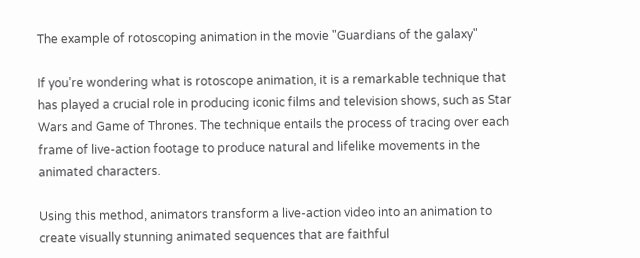The example of rotoscoping animation in the movie "Guardians of the galaxy"

If you’re wondering what is rotoscope animation, it is a remarkable technique that has played a crucial role in producing iconic films and television shows, such as Star Wars and Game of Thrones. The technique entails the process of tracing over each frame of live-action footage to produce natural and lifelike movements in the animated characters.

Using this method, animators transform a live-action video into an animation to create visually stunning animated sequences that are faithful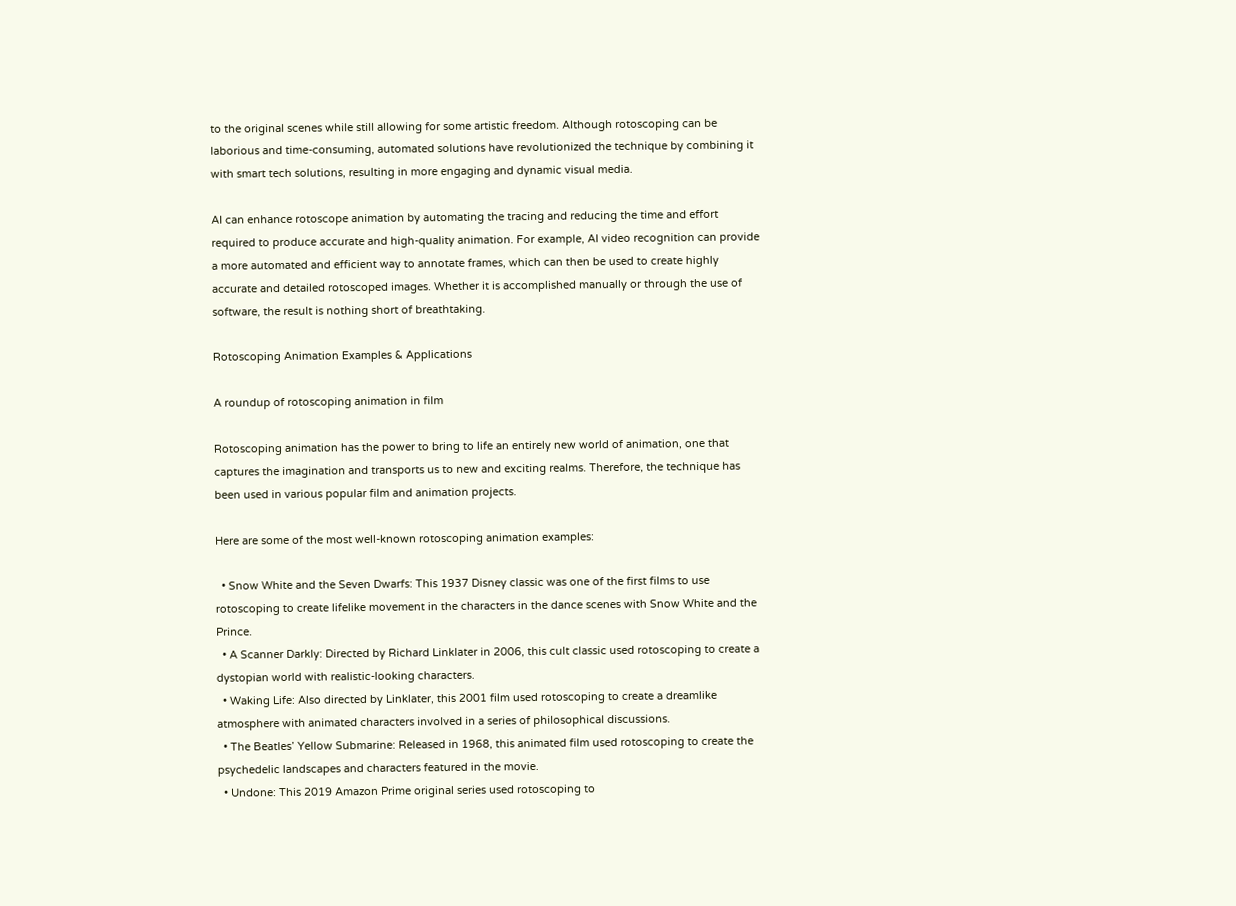to the original scenes while still allowing for some artistic freedom. Although rotoscoping can be laborious and time-consuming, automated solutions have revolutionized the technique by combining it with smart tech solutions, resulting in more engaging and dynamic visual media.

AI can enhance rotoscope animation by automating the tracing and reducing the time and effort required to produce accurate and high-quality animation. For example, AI video recognition can provide a more automated and efficient way to annotate frames, which can then be used to create highly accurate and detailed rotoscoped images. Whether it is accomplished manually or through the use of software, the result is nothing short of breathtaking.

Rotoscoping Animation Examples & Applications

A roundup of rotoscoping animation in film

Rotoscoping animation has the power to bring to life an entirely new world of animation, one that captures the imagination and transports us to new and exciting realms. Therefore, the technique has been used in various popular film and animation projects.

Here are some of the most well-known rotoscoping animation examples:

  • Snow White and the Seven Dwarfs: This 1937 Disney classic was one of the first films to use rotoscoping to create lifelike movement in the characters in the dance scenes with Snow White and the Prince.
  • A Scanner Darkly: Directed by Richard Linklater in 2006, this cult classic used rotoscoping to create a dystopian world with realistic-looking characters.
  • Waking Life: Also directed by Linklater, this 2001 film used rotoscoping to create a dreamlike atmosphere with animated characters involved in a series of philosophical discussions.
  • The Beatles’ Yellow Submarine: Released in 1968, this animated film used rotoscoping to create the psychedelic landscapes and characters featured in the movie.
  • Undone: This 2019 Amazon Prime original series used rotoscoping to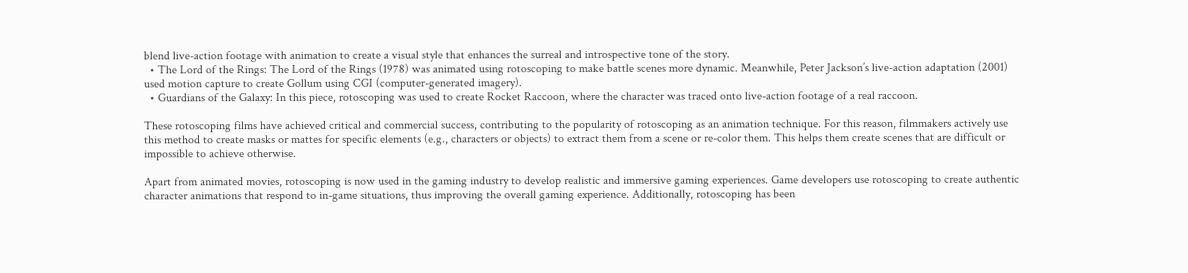blend live-action footage with animation to create a visual style that enhances the surreal and introspective tone of the story.
  • The Lord of the Rings: The Lord of the Rings (1978) was animated using rotoscoping to make battle scenes more dynamic. Meanwhile, Peter Jackson’s live-action adaptation (2001) used motion capture to create Gollum using CGI (computer-generated imagery).
  • Guardians of the Galaxy: In this piece, rotoscoping was used to create Rocket Raccoon, where the character was traced onto live-action footage of a real raccoon.

These rotoscoping films have achieved critical and commercial success, contributing to the popularity of rotoscoping as an animation technique. For this reason, filmmakers actively use this method to create masks or mattes for specific elements (e.g., characters or objects) to extract them from a scene or re-color them. This helps them create scenes that are difficult or impossible to achieve otherwise.

Apart from animated movies, rotoscoping is now used in the gaming industry to develop realistic and immersive gaming experiences. Game developers use rotoscoping to create authentic character animations that respond to in-game situations, thus improving the overall gaming experience. Additionally, rotoscoping has been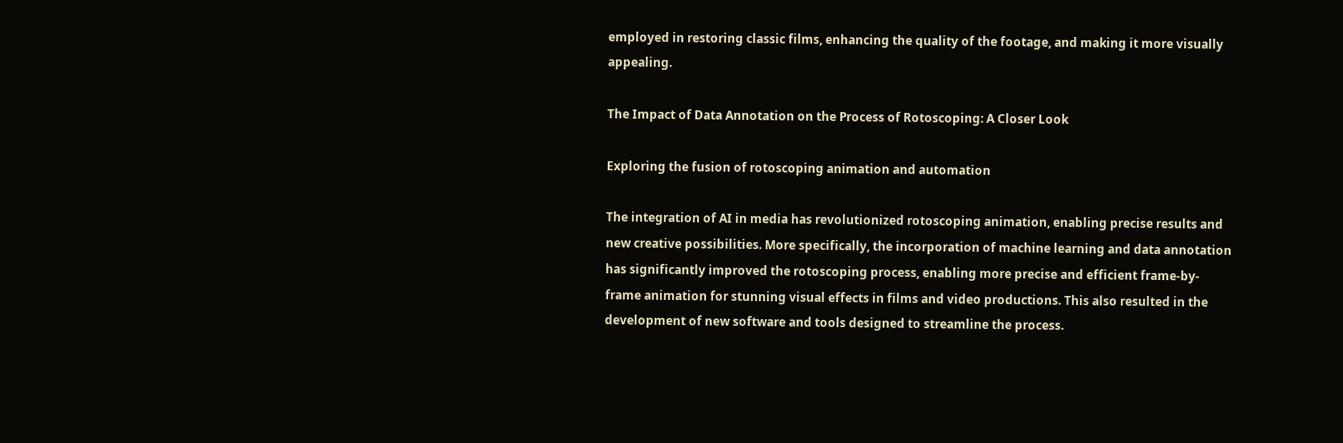employed in restoring classic films, enhancing the quality of the footage, and making it more visually appealing.

The Impact of Data Annotation on the Process of Rotoscoping: A Closer Look

Exploring the fusion of rotoscoping animation and automation

The integration of AI in media has revolutionized rotoscoping animation, enabling precise results and new creative possibilities. More specifically, the incorporation of machine learning and data annotation has significantly improved the rotoscoping process, enabling more precise and efficient frame-by-frame animation for stunning visual effects in films and video productions. This also resulted in the development of new software and tools designed to streamline the process.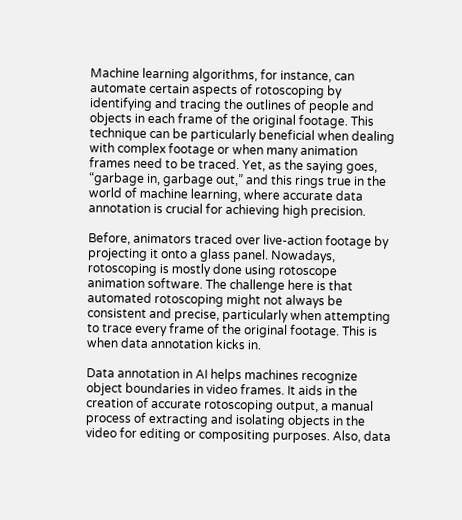Machine learning algorithms, for instance, can automate certain aspects of rotoscoping by identifying and tracing the outlines of people and objects in each frame of the original footage. This technique can be particularly beneficial when dealing with complex footage or when many animation frames need to be traced. Yet, as the saying goes, “garbage in, garbage out,” and this rings true in the world of machine learning, where accurate data annotation is crucial for achieving high precision.

Before, animators traced over live-action footage by projecting it onto a glass panel. Nowadays, rotoscoping is mostly done using rotoscope animation software. The challenge here is that automated rotoscoping might not always be consistent and precise, particularly when attempting to trace every frame of the original footage. This is when data annotation kicks in.

Data annotation in AI helps machines recognize object boundaries in video frames. It aids in the creation of accurate rotoscoping output, a manual process of extracting and isolating objects in the video for editing or compositing purposes. Also, data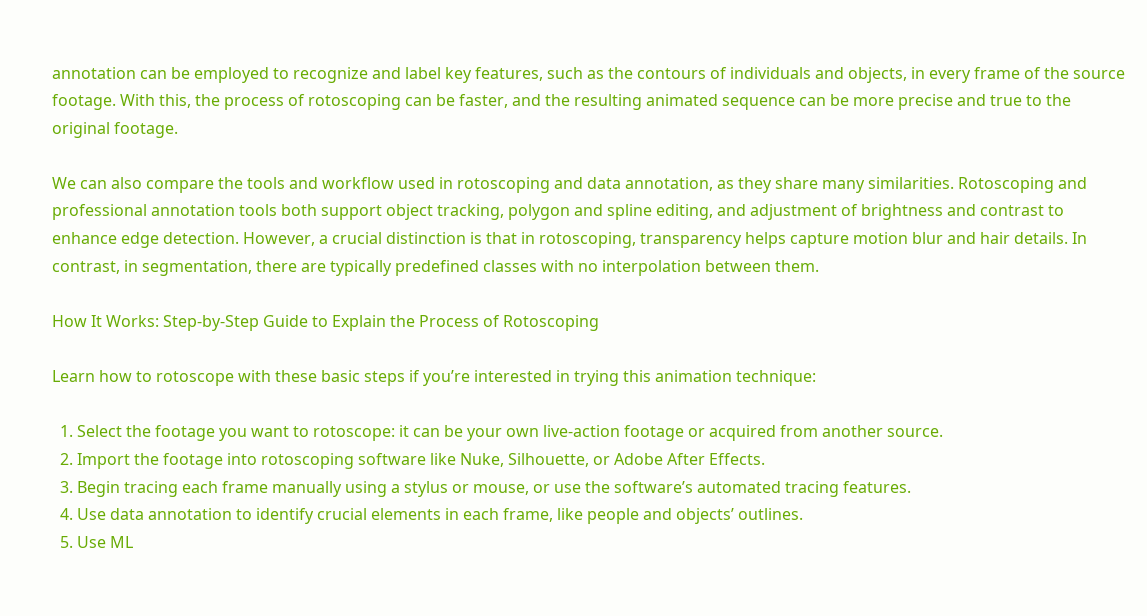annotation can be employed to recognize and label key features, such as the contours of individuals and objects, in every frame of the source footage. With this, the process of rotoscoping can be faster, and the resulting animated sequence can be more precise and true to the original footage.

We can also compare the tools and workflow used in rotoscoping and data annotation, as they share many similarities. Rotoscoping and professional annotation tools both support object tracking, polygon and spline editing, and adjustment of brightness and contrast to enhance edge detection. However, a crucial distinction is that in rotoscoping, transparency helps capture motion blur and hair details. In contrast, in segmentation, there are typically predefined classes with no interpolation between them.

How It Works: Step-by-Step Guide to Explain the Process of Rotoscoping

Learn how to rotoscope with these basic steps if you’re interested in trying this animation technique:

  1. Select the footage you want to rotoscope: it can be your own live-action footage or acquired from another source.
  2. Import the footage into rotoscoping software like Nuke, Silhouette, or Adobe After Effects.
  3. Begin tracing each frame manually using a stylus or mouse, or use the software’s automated tracing features.
  4. Use data annotation to identify crucial elements in each frame, like people and objects’ outlines.
  5. Use ML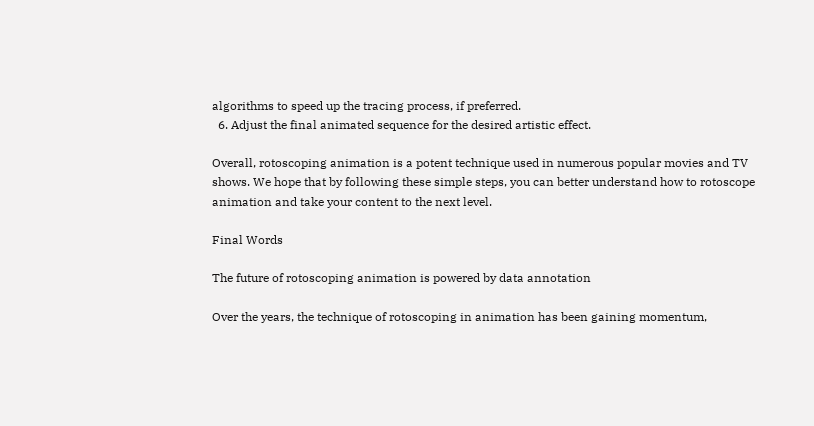algorithms to speed up the tracing process, if preferred.
  6. Adjust the final animated sequence for the desired artistic effect.

Overall, rotoscoping animation is a potent technique used in numerous popular movies and TV shows. We hope that by following these simple steps, you can better understand how to rotoscope animation and take your content to the next level.

Final Words

The future of rotoscoping animation is powered by data annotation

Over the years, the technique of rotoscoping in animation has been gaining momentum,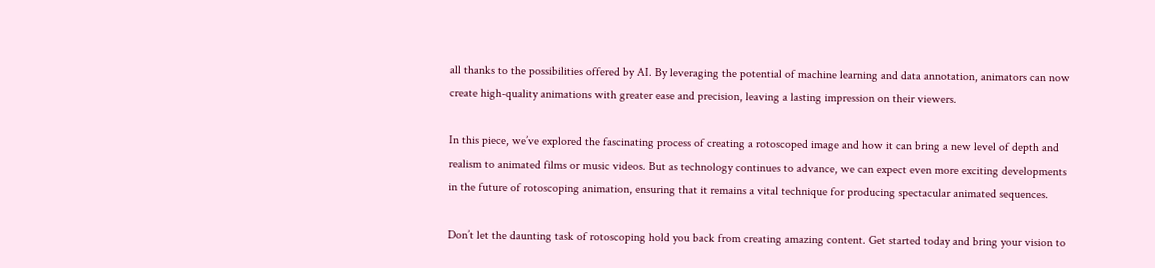all thanks to the possibilities offered by AI. By leveraging the potential of machine learning and data annotation, animators can now create high-quality animations with greater ease and precision, leaving a lasting impression on their viewers.

In this piece, we’ve explored the fascinating process of creating a rotoscoped image and how it can bring a new level of depth and realism to animated films or music videos. But as technology continues to advance, we can expect even more exciting developments in the future of rotoscoping animation, ensuring that it remains a vital technique for producing spectacular animated sequences.

Don’t let the daunting task of rotoscoping hold you back from creating amazing content. Get started today and bring your vision to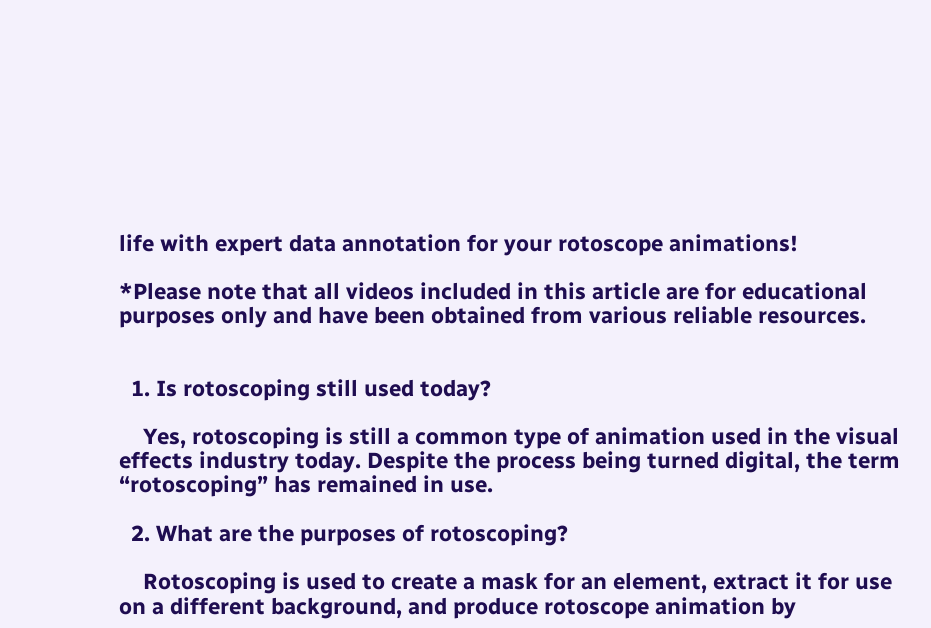life with expert data annotation for your rotoscope animations!

*Please note that all videos included in this article are for educational purposes only and have been obtained from various reliable resources.


  1. Is rotoscoping still used today?

    Yes, rotoscoping is still a common type of animation used in the visual effects industry today. Despite the process being turned digital, the term “rotoscoping” has remained in use.

  2. What are the purposes of rotoscoping?

    Rotoscoping is used to create a mask for an element, extract it for use on a different background, and produce rotoscope animation by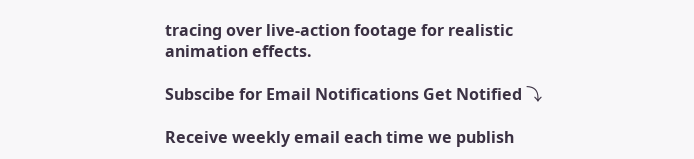tracing over live-action footage for realistic animation effects.

Subscibe for Email Notifications Get Notified ⤵

Receive weekly email each time we publish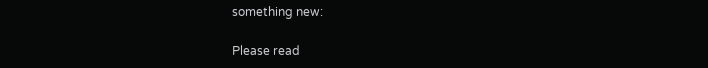something new:

Please read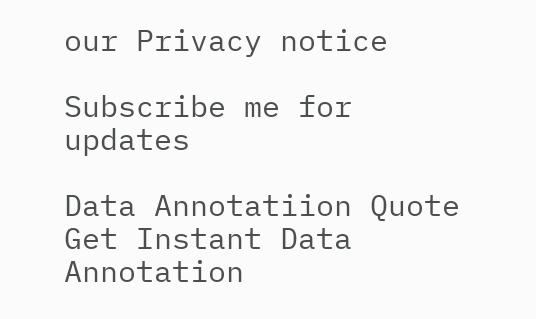our Privacy notice

Subscribe me for updates

Data Annotatiion Quote Get Instant Data Annotation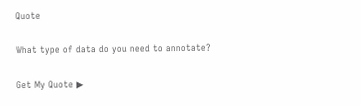Quote

What type of data do you need to annotate?

Get My Quote ▶